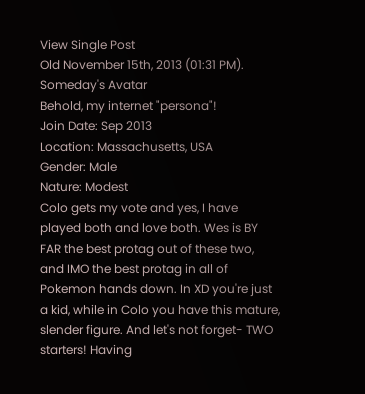View Single Post
Old November 15th, 2013 (01:31 PM).
Someday's Avatar
Behold, my internet "persona"!
Join Date: Sep 2013
Location: Massachusetts, USA
Gender: Male
Nature: Modest
Colo gets my vote and yes, I have played both and love both. Wes is BY FAR the best protag out of these two, and IMO the best protag in all of Pokemon hands down. In XD you're just a kid, while in Colo you have this mature, slender figure. And let's not forget- TWO starters! Having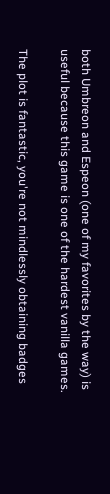both Umbreon and Espeon (one of my favorites by the way) is useful because this game is one of the hardest vanilla games.

The plot is fantastic, you're not mindlessly obtaining badges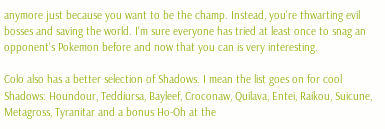anymore just because you want to be the champ. Instead, you're thwarting evil bosses and saving the world. I'm sure everyone has tried at least once to snag an opponent's Pokemon before and now that you can is very interesting.

Colo also has a better selection of Shadows. I mean the list goes on for cool Shadows: Houndour, Teddiursa, Bayleef, Croconaw, Quilava, Entei, Raikou, Suicune, Metagross, Tyranitar and a bonus Ho-Oh at the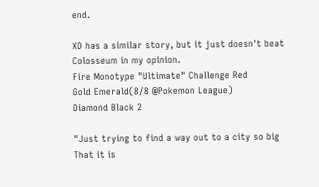end.

XD has a similar story, but it just doesn't beat Colosseum in my opinion.
Fire Monotype "Ultimate" Challenge Red
Gold Emerald(8/8 @Pokemon League)
Diamond Black 2

"Just trying to find a way out to a city so big
That it is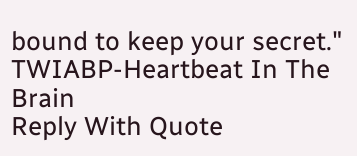bound to keep your secret."
TWIABP-Heartbeat In The Brain
Reply With Quote